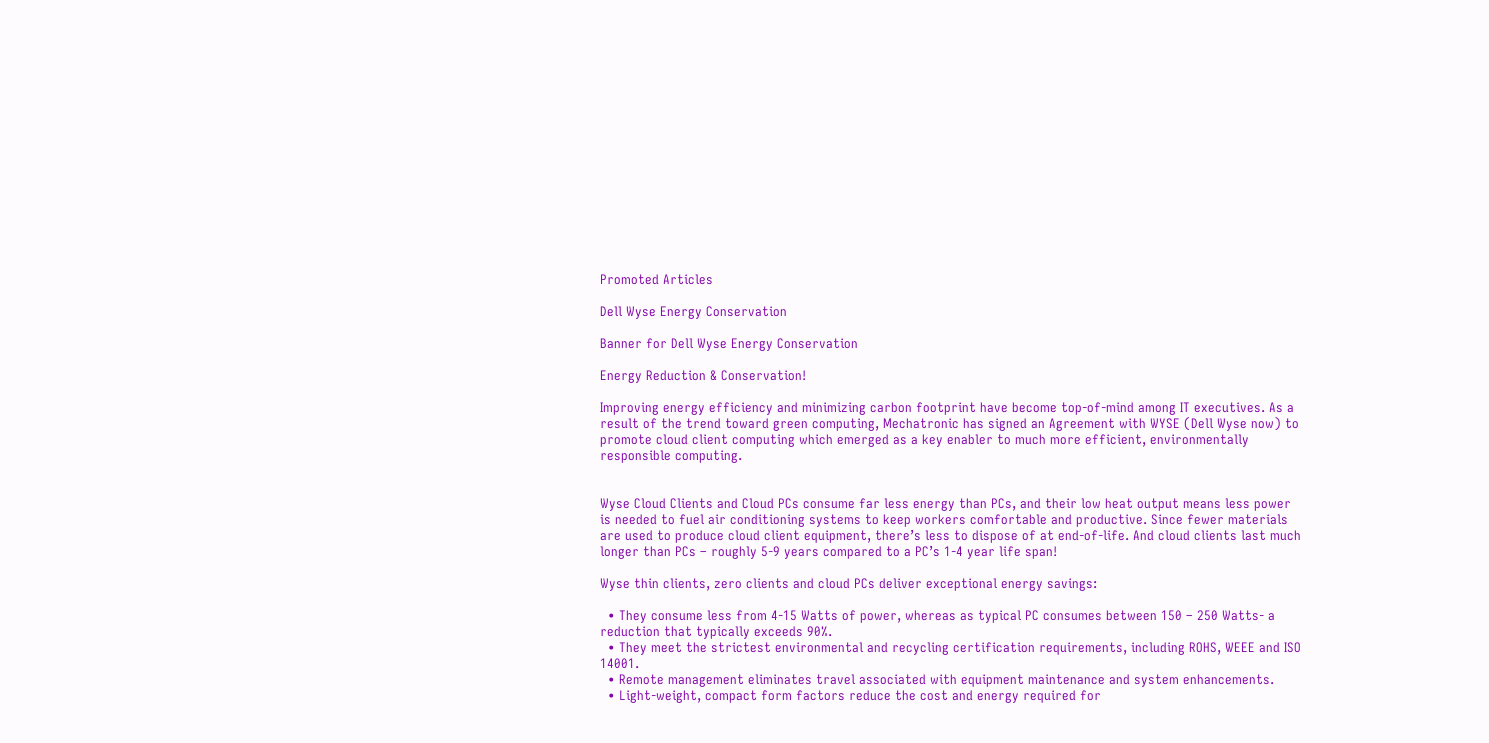Promoted Articles

Dell Wyse Energy Conservation

Banner for Dell Wyse Energy Conservation

Energy Reduction & Conservation!

Improving energy efficiency and minimizing carbon footprint have become top-of-mind among IT executives. As a result of the trend toward green computing, Mechatronic has signed an Agreement with WYSE (Dell Wyse now) to promote cloud client computing which emerged as a key enabler to much more efficient, environmentally responsible computing.


Wyse Cloud Clients and Cloud PCs consume far less energy than PCs, and their low heat output means less power is needed to fuel air conditioning systems to keep workers comfortable and productive. Since fewer materials are used to produce cloud client equipment, there’s less to dispose of at end-of-life. And cloud clients last much longer than PCs – roughly 5-9 years compared to a PC’s 1-4 year life span!

Wyse thin clients, zero clients and cloud PCs deliver exceptional energy savings:

  • They consume less from 4-15 Watts of power, whereas as typical PC consumes between 150 – 250 Watts- a reduction that typically exceeds 90%.
  • They meet the strictest environmental and recycling certification requirements, including ROHS, WEEE and ISO 14001.
  • Remote management eliminates travel associated with equipment maintenance and system enhancements.
  • Light-weight, compact form factors reduce the cost and energy required for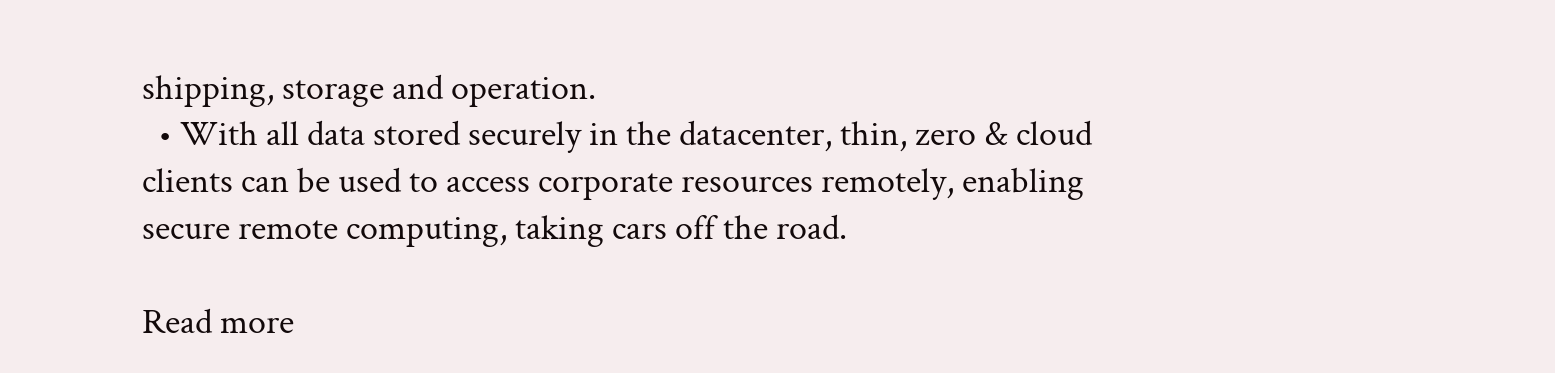shipping, storage and operation.
  • With all data stored securely in the datacenter, thin, zero & cloud clients can be used to access corporate resources remotely, enabling secure remote computing, taking cars off the road.

Read more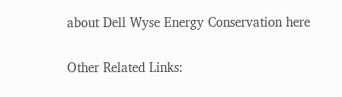about Dell Wyse Energy Conservation here

Other Related Links: